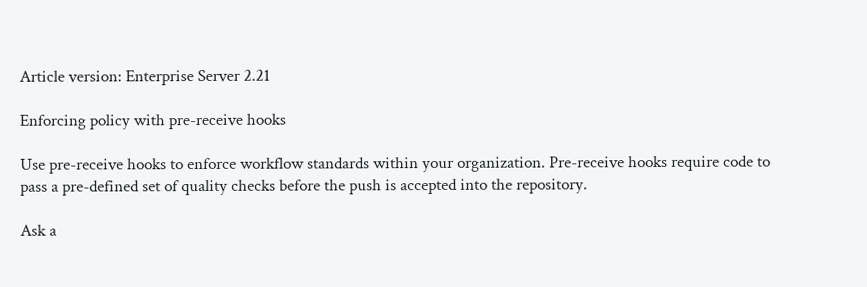Article version: Enterprise Server 2.21

Enforcing policy with pre-receive hooks

Use pre-receive hooks to enforce workflow standards within your organization. Pre-receive hooks require code to pass a pre-defined set of quality checks before the push is accepted into the repository.

Ask a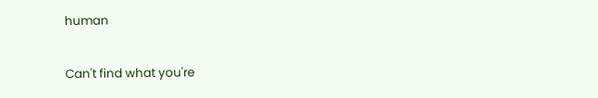human

Can't find what you're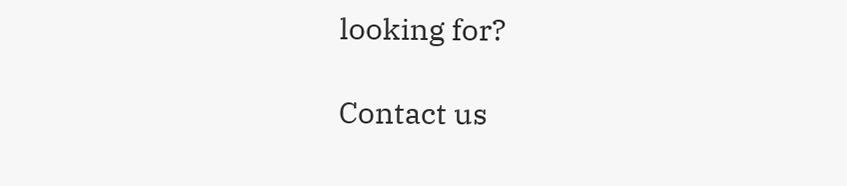looking for?

Contact us